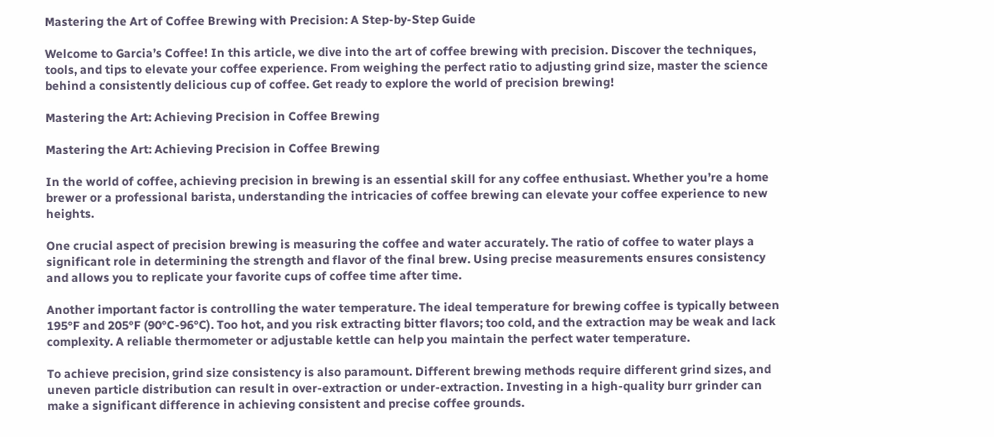Mastering the Art of Coffee Brewing with Precision: A Step-by-Step Guide

Welcome to Garcia’s Coffee! In this article, we dive into the art of coffee brewing with precision. Discover the techniques, tools, and tips to elevate your coffee experience. From weighing the perfect ratio to adjusting grind size, master the science behind a consistently delicious cup of coffee. Get ready to explore the world of precision brewing!

Mastering the Art: Achieving Precision in Coffee Brewing

Mastering the Art: Achieving Precision in Coffee Brewing

In the world of coffee, achieving precision in brewing is an essential skill for any coffee enthusiast. Whether you’re a home brewer or a professional barista, understanding the intricacies of coffee brewing can elevate your coffee experience to new heights.

One crucial aspect of precision brewing is measuring the coffee and water accurately. The ratio of coffee to water plays a significant role in determining the strength and flavor of the final brew. Using precise measurements ensures consistency and allows you to replicate your favorite cups of coffee time after time.

Another important factor is controlling the water temperature. The ideal temperature for brewing coffee is typically between 195°F and 205°F (90°C-96°C). Too hot, and you risk extracting bitter flavors; too cold, and the extraction may be weak and lack complexity. A reliable thermometer or adjustable kettle can help you maintain the perfect water temperature.

To achieve precision, grind size consistency is also paramount. Different brewing methods require different grind sizes, and uneven particle distribution can result in over-extraction or under-extraction. Investing in a high-quality burr grinder can make a significant difference in achieving consistent and precise coffee grounds.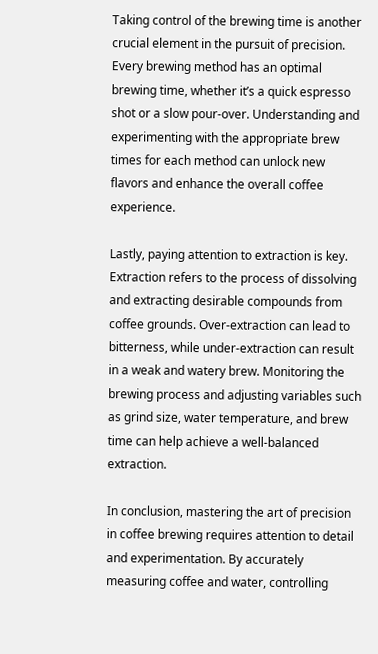Taking control of the brewing time is another crucial element in the pursuit of precision. Every brewing method has an optimal brewing time, whether it’s a quick espresso shot or a slow pour-over. Understanding and experimenting with the appropriate brew times for each method can unlock new flavors and enhance the overall coffee experience.

Lastly, paying attention to extraction is key. Extraction refers to the process of dissolving and extracting desirable compounds from coffee grounds. Over-extraction can lead to bitterness, while under-extraction can result in a weak and watery brew. Monitoring the brewing process and adjusting variables such as grind size, water temperature, and brew time can help achieve a well-balanced extraction.

In conclusion, mastering the art of precision in coffee brewing requires attention to detail and experimentation. By accurately measuring coffee and water, controlling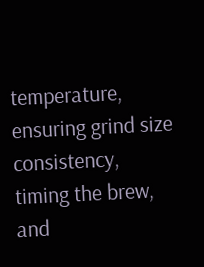temperature, ensuring grind size consistency, timing the brew, and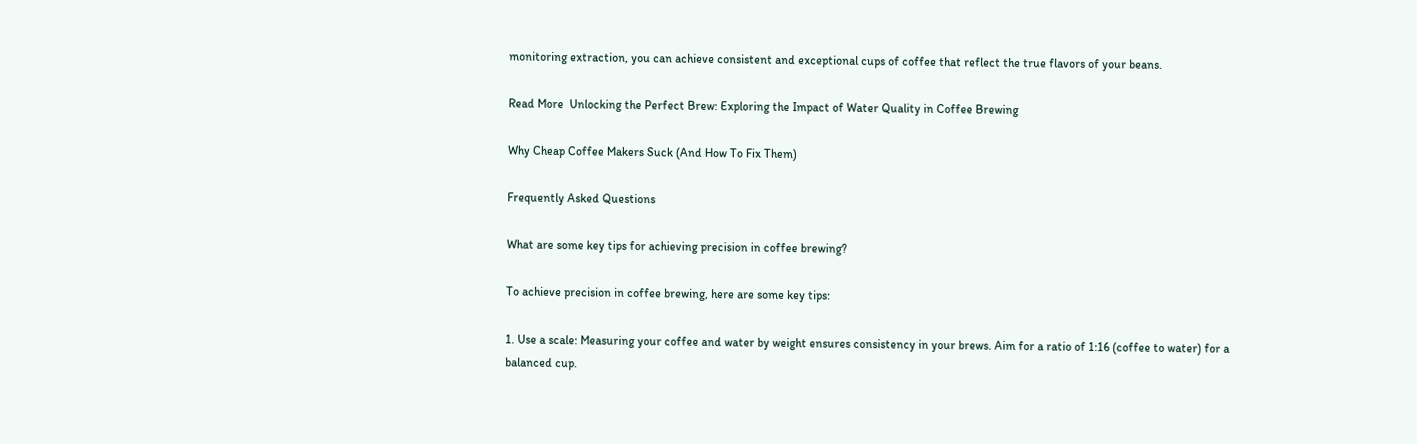monitoring extraction, you can achieve consistent and exceptional cups of coffee that reflect the true flavors of your beans.

Read More  Unlocking the Perfect Brew: Exploring the Impact of Water Quality in Coffee Brewing

Why Cheap Coffee Makers Suck (And How To Fix Them)

Frequently Asked Questions

What are some key tips for achieving precision in coffee brewing?

To achieve precision in coffee brewing, here are some key tips:

1. Use a scale: Measuring your coffee and water by weight ensures consistency in your brews. Aim for a ratio of 1:16 (coffee to water) for a balanced cup.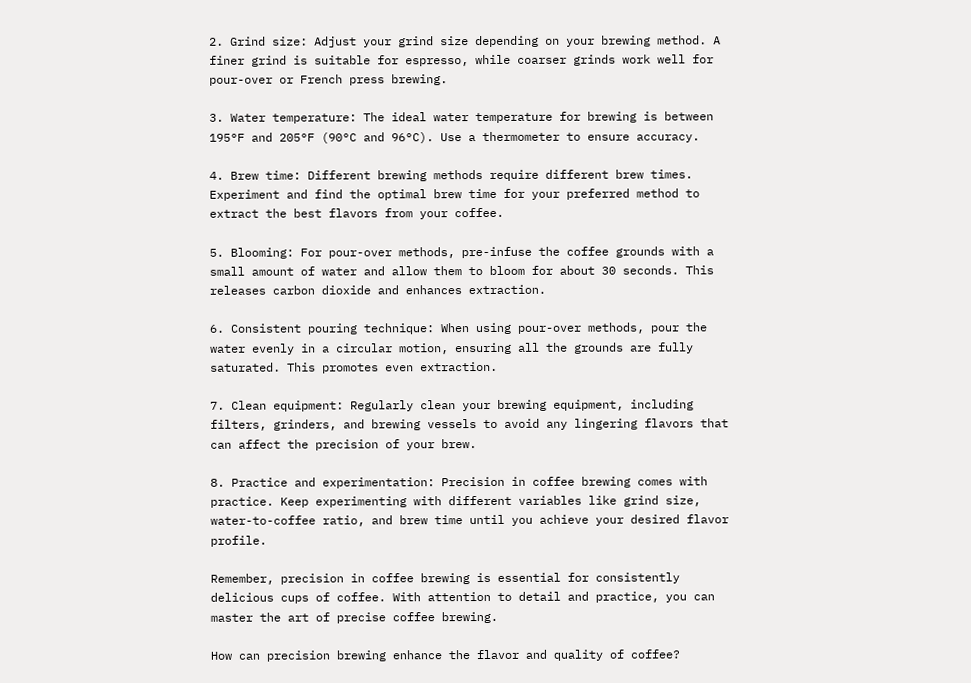2. Grind size: Adjust your grind size depending on your brewing method. A finer grind is suitable for espresso, while coarser grinds work well for pour-over or French press brewing.

3. Water temperature: The ideal water temperature for brewing is between 195°F and 205°F (90°C and 96°C). Use a thermometer to ensure accuracy.

4. Brew time: Different brewing methods require different brew times. Experiment and find the optimal brew time for your preferred method to extract the best flavors from your coffee.

5. Blooming: For pour-over methods, pre-infuse the coffee grounds with a small amount of water and allow them to bloom for about 30 seconds. This releases carbon dioxide and enhances extraction.

6. Consistent pouring technique: When using pour-over methods, pour the water evenly in a circular motion, ensuring all the grounds are fully saturated. This promotes even extraction.

7. Clean equipment: Regularly clean your brewing equipment, including filters, grinders, and brewing vessels to avoid any lingering flavors that can affect the precision of your brew.

8. Practice and experimentation: Precision in coffee brewing comes with practice. Keep experimenting with different variables like grind size, water-to-coffee ratio, and brew time until you achieve your desired flavor profile.

Remember, precision in coffee brewing is essential for consistently delicious cups of coffee. With attention to detail and practice, you can master the art of precise coffee brewing.

How can precision brewing enhance the flavor and quality of coffee?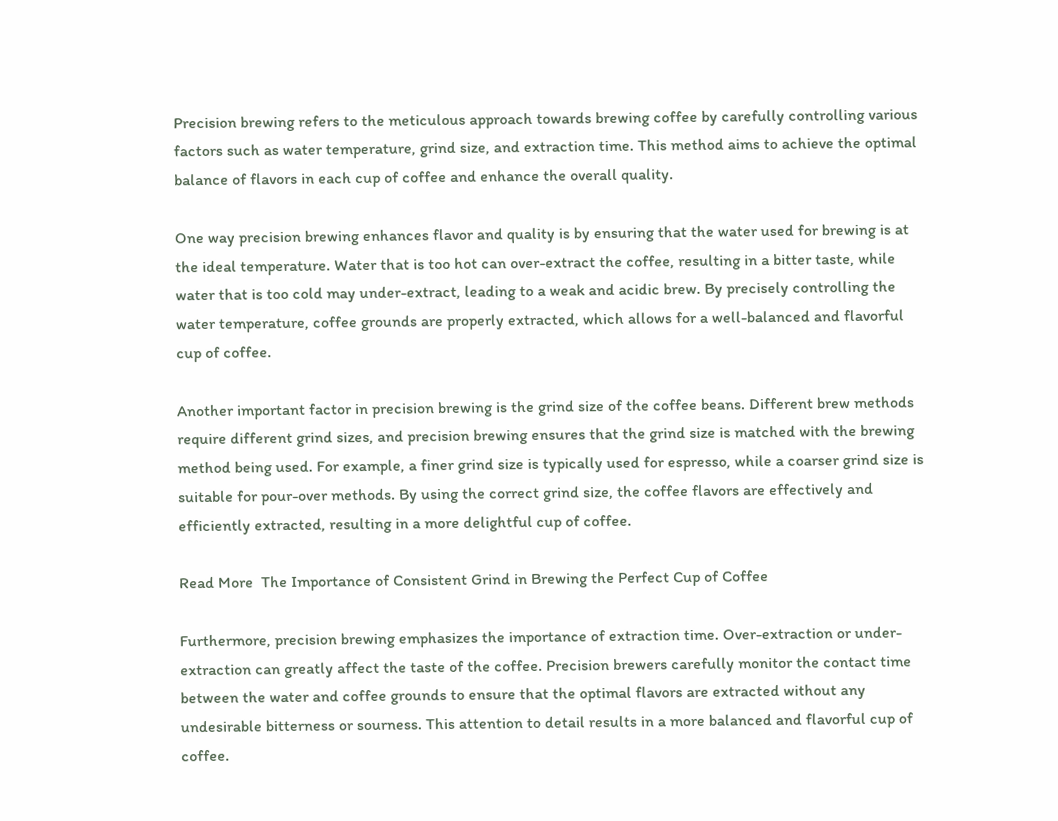Precision brewing refers to the meticulous approach towards brewing coffee by carefully controlling various factors such as water temperature, grind size, and extraction time. This method aims to achieve the optimal balance of flavors in each cup of coffee and enhance the overall quality.

One way precision brewing enhances flavor and quality is by ensuring that the water used for brewing is at the ideal temperature. Water that is too hot can over-extract the coffee, resulting in a bitter taste, while water that is too cold may under-extract, leading to a weak and acidic brew. By precisely controlling the water temperature, coffee grounds are properly extracted, which allows for a well-balanced and flavorful cup of coffee.

Another important factor in precision brewing is the grind size of the coffee beans. Different brew methods require different grind sizes, and precision brewing ensures that the grind size is matched with the brewing method being used. For example, a finer grind size is typically used for espresso, while a coarser grind size is suitable for pour-over methods. By using the correct grind size, the coffee flavors are effectively and efficiently extracted, resulting in a more delightful cup of coffee.

Read More  The Importance of Consistent Grind in Brewing the Perfect Cup of Coffee

Furthermore, precision brewing emphasizes the importance of extraction time. Over-extraction or under-extraction can greatly affect the taste of the coffee. Precision brewers carefully monitor the contact time between the water and coffee grounds to ensure that the optimal flavors are extracted without any undesirable bitterness or sourness. This attention to detail results in a more balanced and flavorful cup of coffee.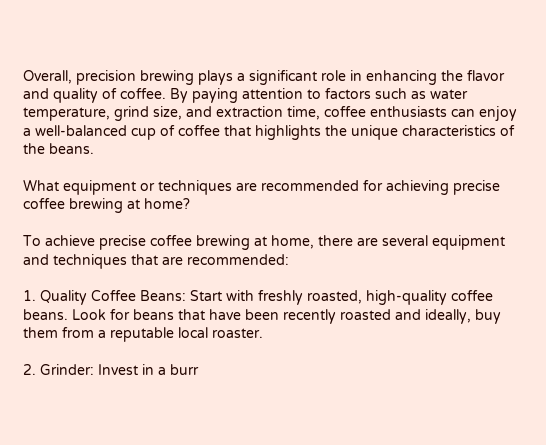Overall, precision brewing plays a significant role in enhancing the flavor and quality of coffee. By paying attention to factors such as water temperature, grind size, and extraction time, coffee enthusiasts can enjoy a well-balanced cup of coffee that highlights the unique characteristics of the beans.

What equipment or techniques are recommended for achieving precise coffee brewing at home?

To achieve precise coffee brewing at home, there are several equipment and techniques that are recommended:

1. Quality Coffee Beans: Start with freshly roasted, high-quality coffee beans. Look for beans that have been recently roasted and ideally, buy them from a reputable local roaster.

2. Grinder: Invest in a burr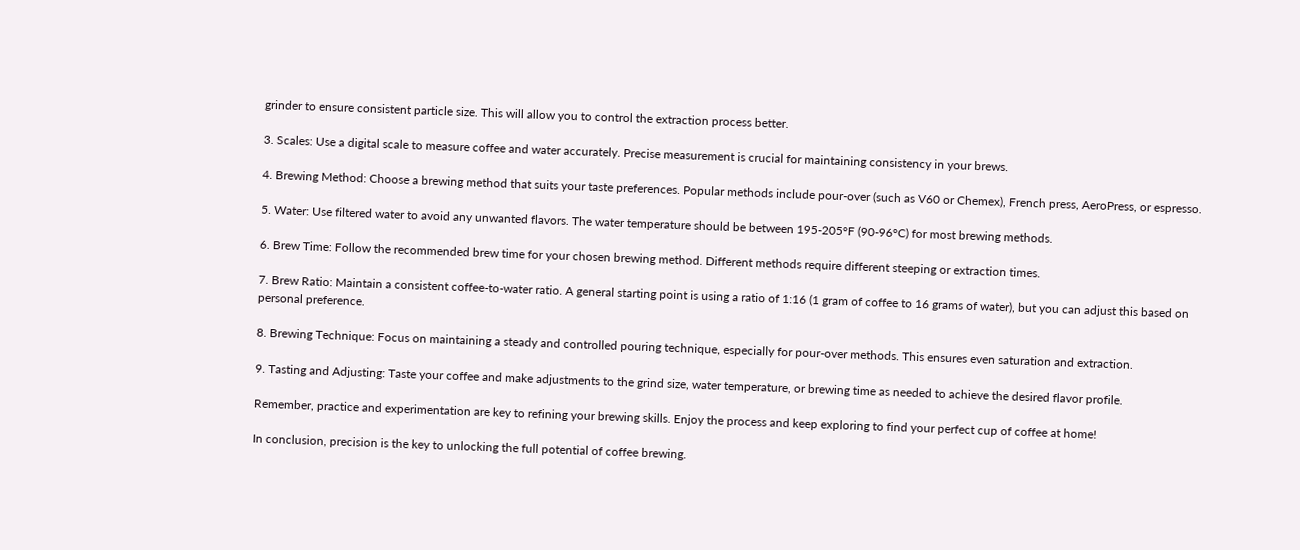grinder to ensure consistent particle size. This will allow you to control the extraction process better.

3. Scales: Use a digital scale to measure coffee and water accurately. Precise measurement is crucial for maintaining consistency in your brews.

4. Brewing Method: Choose a brewing method that suits your taste preferences. Popular methods include pour-over (such as V60 or Chemex), French press, AeroPress, or espresso.

5. Water: Use filtered water to avoid any unwanted flavors. The water temperature should be between 195-205°F (90-96°C) for most brewing methods.

6. Brew Time: Follow the recommended brew time for your chosen brewing method. Different methods require different steeping or extraction times.

7. Brew Ratio: Maintain a consistent coffee-to-water ratio. A general starting point is using a ratio of 1:16 (1 gram of coffee to 16 grams of water), but you can adjust this based on personal preference.

8. Brewing Technique: Focus on maintaining a steady and controlled pouring technique, especially for pour-over methods. This ensures even saturation and extraction.

9. Tasting and Adjusting: Taste your coffee and make adjustments to the grind size, water temperature, or brewing time as needed to achieve the desired flavor profile.

Remember, practice and experimentation are key to refining your brewing skills. Enjoy the process and keep exploring to find your perfect cup of coffee at home!

In conclusion, precision is the key to unlocking the full potential of coffee brewing.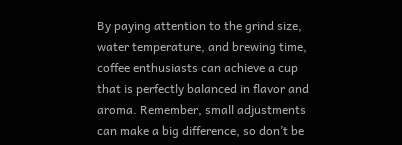By paying attention to the grind size, water temperature, and brewing time, coffee enthusiasts can achieve a cup that is perfectly balanced in flavor and aroma. Remember, small adjustments can make a big difference, so don’t be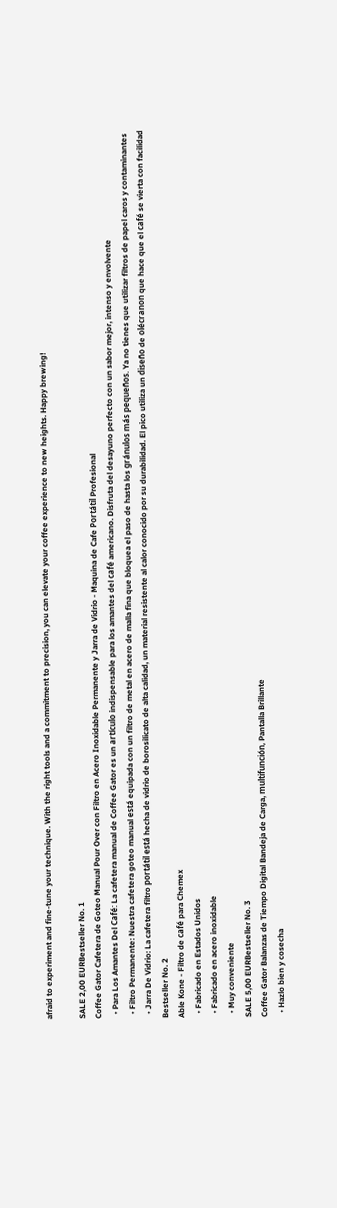afraid to experiment and fine-tune your technique. With the right tools and a commitment to precision, you can elevate your coffee experience to new heights. Happy brewing!

SALE 2,00 EURBestseller No. 1
Coffee Gator Cafetera de Goteo Manual Pour Over con Filtro en Acero Inoxidable Permanente y Jarra de Vidrio - Maquina de Cafe Portátil Profesional
  • Para Los Amantes Del Café: La cafetera manual de Coffee Gator es un artículo indispensable para los amantes del café americano. Disfruta del desayuno perfecto con un sabor mejor, intenso y envolvente
  • Filtro Permanente: Nuestra cafetera goteo manual está equipada con un filtro de metal en acero de malla fina que bloquea el paso de hasta los gránulos más pequeños. Ya no tienes que utilizar filtros de papel caros y contaminantes
  • Jarra De Vidrio: La cafetera filtro portátil está hecha de vidrio de borosilicato de alta calidad, un material resistente al calor conocido por su durabilidad. El pico utiliza un diseño de olécranon que hace que el café se vierta con facilidad
Bestseller No. 2
Able Kone - Filtro de café para Chemex
  • Fabricado en Estados Unidos
  • Fabricado en acero inoxidable
  • Muy conveniente
SALE 5,00 EURBestseller No. 3
Coffee Gator Balanzas de Tiempo Digital Bandeja de Carga, multifunción, Pantalla Brillante
  • Hazlo bien y cosecha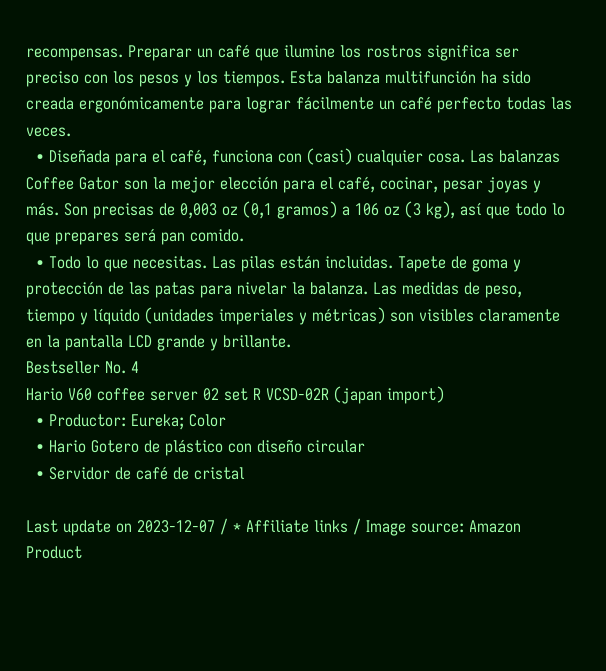recompensas. Preparar un café que ilumine los rostros significa ser preciso con los pesos y los tiempos. Esta balanza multifunción ha sido creada ergonómicamente para lograr fácilmente un café perfecto todas las veces.
  • Diseñada para el café, funciona con (casi) cualquier cosa. Las balanzas Coffee Gator son la mejor elección para el café, cocinar, pesar joyas y más. Son precisas de 0,003 oz (0,1 gramos) a 106 oz (3 kg), así que todo lo que prepares será pan comido.
  • Todo lo que necesitas. Las pilas están incluidas. Tapete de goma y protección de las patas para nivelar la balanza. Las medidas de peso, tiempo y líquido (unidades imperiales y métricas) son visibles claramente en la pantalla LCD grande y brillante.
Bestseller No. 4
Hario V60 coffee server 02 set R VCSD-02R (japan import)
  • Productor: Eureka; Color
  • Hario Gotero de plástico con diseño circular
  • Servidor de café de cristal

Last update on 2023-12-07 / * Affiliate links / Image source: Amazon Product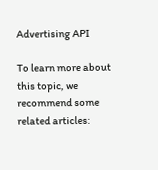Advertising API

To learn more about this topic, we recommend some related articles: